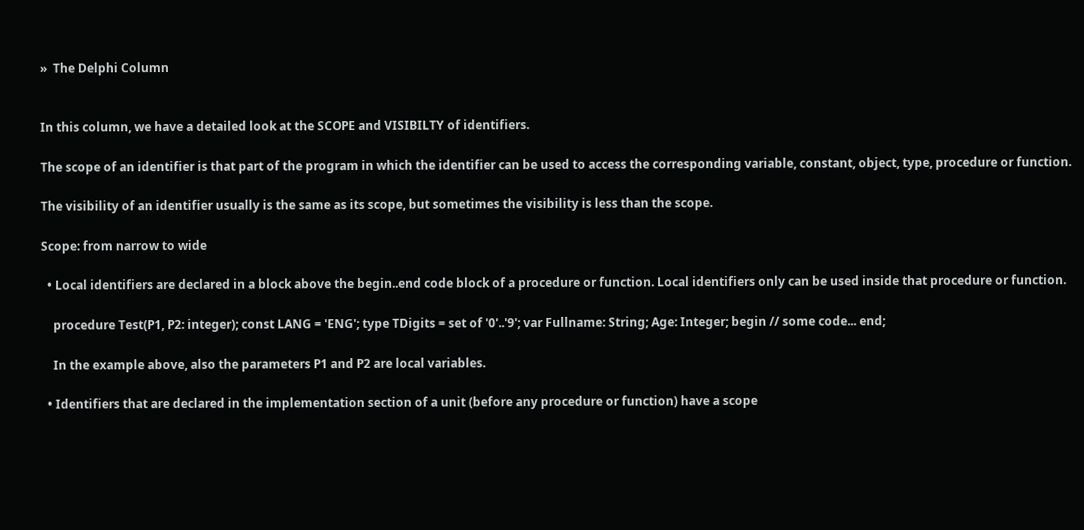»  The Delphi Column


In this column, we have a detailed look at the SCOPE and VISIBILTY of identifiers.

The scope of an identifier is that part of the program in which the identifier can be used to access the corresponding variable, constant, object, type, procedure or function.

The visibility of an identifier usually is the same as its scope, but sometimes the visibility is less than the scope.

Scope: from narrow to wide

  • Local identifiers are declared in a block above the begin..end code block of a procedure or function. Local identifiers only can be used inside that procedure or function.

    procedure Test(P1, P2: integer); const LANG = 'ENG'; type TDigits = set of '0'..'9'; var Fullname: String; Age: Integer; begin // some code... end;

    In the example above, also the parameters P1 and P2 are local variables.

  • Identifiers that are declared in the implementation section of a unit (before any procedure or function) have a scope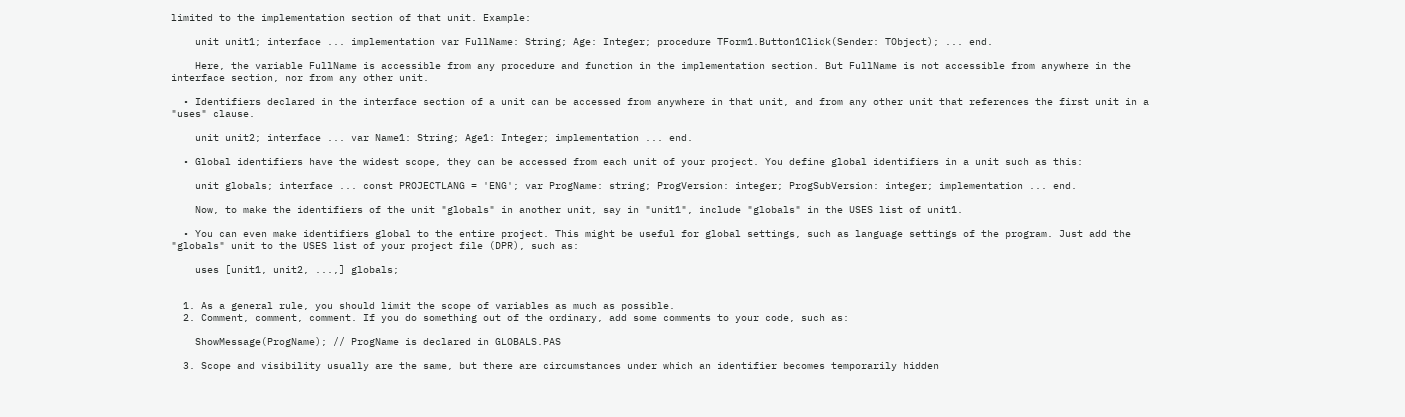limited to the implementation section of that unit. Example:

    unit unit1; interface ... implementation var FullName: String; Age: Integer; procedure TForm1.Button1Click(Sender: TObject); ... end.

    Here, the variable FullName is accessible from any procedure and function in the implementation section. But FullName is not accessible from anywhere in the interface section, nor from any other unit.

  • Identifiers declared in the interface section of a unit can be accessed from anywhere in that unit, and from any other unit that references the first unit in a "uses" clause.

    unit unit2; interface ... var Name1: String; Age1: Integer; implementation ... end.

  • Global identifiers have the widest scope, they can be accessed from each unit of your project. You define global identifiers in a unit such as this:

    unit globals; interface ... const PROJECTLANG = 'ENG'; var ProgName: string; ProgVersion: integer; ProgSubVersion: integer; implementation ... end.

    Now, to make the identifiers of the unit "globals" in another unit, say in "unit1", include "globals" in the USES list of unit1.

  • You can even make identifiers global to the entire project. This might be useful for global settings, such as language settings of the program. Just add the "globals" unit to the USES list of your project file (DPR), such as:

    uses [unit1, unit2, ...,] globals;


  1. As a general rule, you should limit the scope of variables as much as possible.
  2. Comment, comment, comment. If you do something out of the ordinary, add some comments to your code, such as:

    ShowMessage(ProgName); // ProgName is declared in GLOBALS.PAS

  3. Scope and visibility usually are the same, but there are circumstances under which an identifier becomes temporarily hidden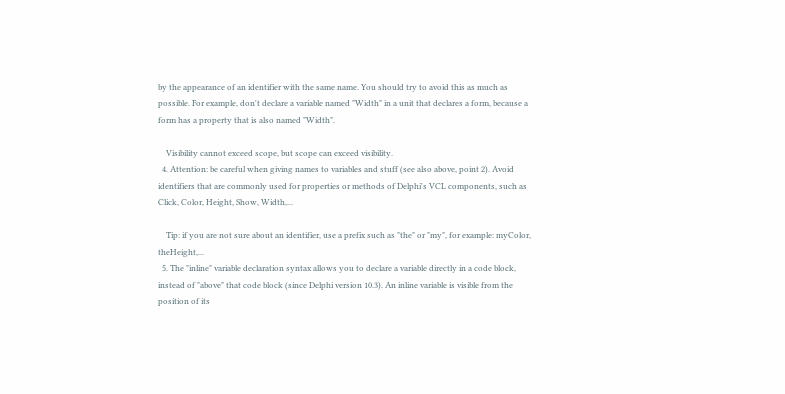by the appearance of an identifier with the same name. You should try to avoid this as much as possible. For example, don't declare a variable named "Width" in a unit that declares a form, because a form has a property that is also named "Width".

    Visibility cannot exceed scope, but scope can exceed visibility.
  4. Attention: be careful when giving names to variables and stuff (see also above, point 2). Avoid identifiers that are commonly used for properties or methods of Delphi's VCL components, such as Click, Color, Height, Show, Width,...

    Tip: if you are not sure about an identifier, use a prefix such as "the" or "my", for example: myColor, theHeight,...
  5. The "inline" variable declaration syntax allows you to declare a variable directly in a code block, instead of "above" that code block (since Delphi version 10.3). An inline variable is visible from the position of its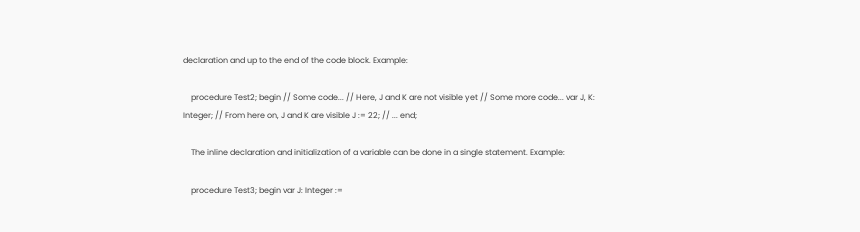declaration and up to the end of the code block. Example:

    procedure Test2; begin // Some code... // Here, J and K are not visible yet // Some more code... var J, K: Integer; // From here on, J and K are visible J := 22; // ... end;

    The inline declaration and initialization of a variable can be done in a single statement. Example:

    procedure Test3; begin var J: Integer :=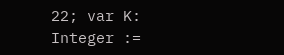22; var K: Integer :=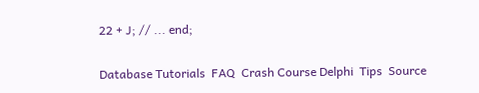22 + J; // ... end;

Database Tutorials  FAQ  Crash Course Delphi  Tips  Source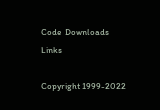Code  Downloads  Links

Copyright 1999-2022